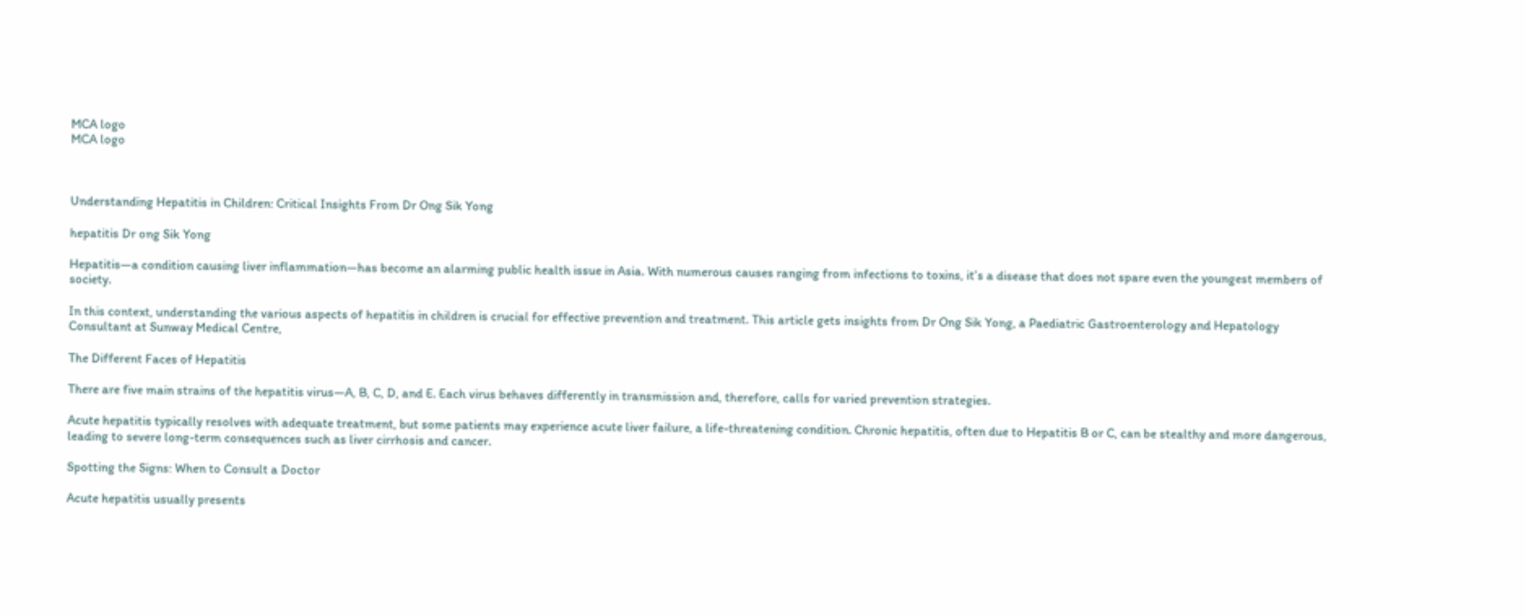MCA logo
MCA logo



Understanding Hepatitis in Children: Critical Insights From Dr Ong Sik Yong

hepatitis Dr ong Sik Yong

Hepatitis—a condition causing liver inflammation—has become an alarming public health issue in Asia. With numerous causes ranging from infections to toxins, it’s a disease that does not spare even the youngest members of society.

In this context, understanding the various aspects of hepatitis in children is crucial for effective prevention and treatment. This article gets insights from Dr Ong Sik Yong, a Paediatric Gastroenterology and Hepatology Consultant at Sunway Medical Centre,

The Different Faces of Hepatitis

There are five main strains of the hepatitis virus—A, B, C, D, and E. Each virus behaves differently in transmission and, therefore, calls for varied prevention strategies.

Acute hepatitis typically resolves with adequate treatment, but some patients may experience acute liver failure, a life-threatening condition. Chronic hepatitis, often due to Hepatitis B or C, can be stealthy and more dangerous, leading to severe long-term consequences such as liver cirrhosis and cancer.

Spotting the Signs: When to Consult a Doctor

Acute hepatitis usually presents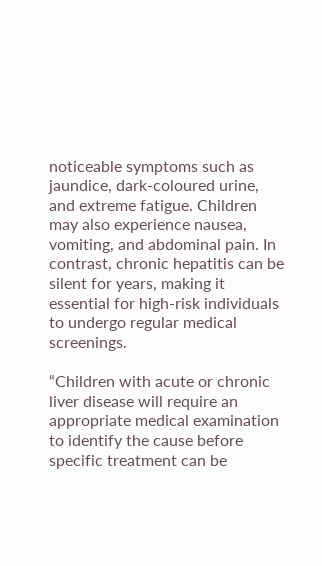noticeable symptoms such as jaundice, dark-coloured urine, and extreme fatigue. Children may also experience nausea, vomiting, and abdominal pain. In contrast, chronic hepatitis can be silent for years, making it essential for high-risk individuals to undergo regular medical screenings.

“Children with acute or chronic liver disease will require an appropriate medical examination to identify the cause before specific treatment can be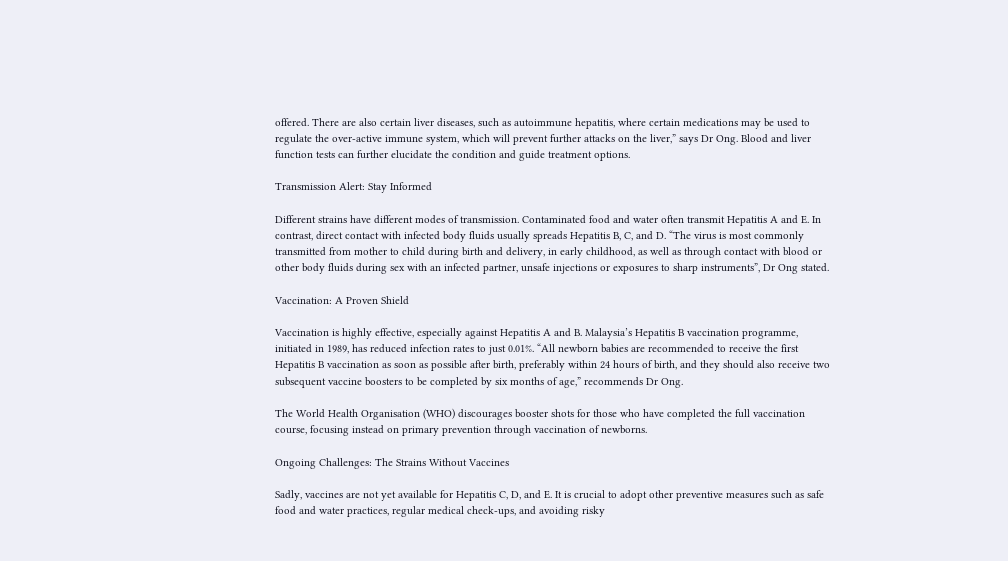offered. There are also certain liver diseases, such as autoimmune hepatitis, where certain medications may be used to regulate the over-active immune system, which will prevent further attacks on the liver,” says Dr Ong. Blood and liver function tests can further elucidate the condition and guide treatment options.

Transmission Alert: Stay Informed

Different strains have different modes of transmission. Contaminated food and water often transmit Hepatitis A and E. In contrast, direct contact with infected body fluids usually spreads Hepatitis B, C, and D. “The virus is most commonly transmitted from mother to child during birth and delivery, in early childhood, as well as through contact with blood or other body fluids during sex with an infected partner, unsafe injections or exposures to sharp instruments”, Dr Ong stated.

Vaccination: A Proven Shield

Vaccination is highly effective, especially against Hepatitis A and B. Malaysia’s Hepatitis B vaccination programme, initiated in 1989, has reduced infection rates to just 0.01%. “All newborn babies are recommended to receive the first Hepatitis B vaccination as soon as possible after birth, preferably within 24 hours of birth, and they should also receive two subsequent vaccine boosters to be completed by six months of age,” recommends Dr Ong.

The World Health Organisation (WHO) discourages booster shots for those who have completed the full vaccination course, focusing instead on primary prevention through vaccination of newborns.

Ongoing Challenges: The Strains Without Vaccines

Sadly, vaccines are not yet available for Hepatitis C, D, and E. It is crucial to adopt other preventive measures such as safe food and water practices, regular medical check-ups, and avoiding risky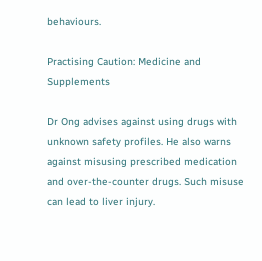behaviours.

Practising Caution: Medicine and Supplements

Dr Ong advises against using drugs with unknown safety profiles. He also warns against misusing prescribed medication and over-the-counter drugs. Such misuse can lead to liver injury.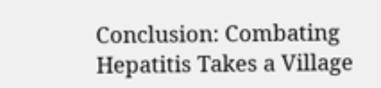Conclusion: Combating Hepatitis Takes a Village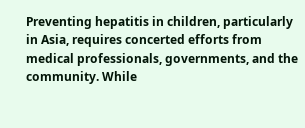Preventing hepatitis in children, particularly in Asia, requires concerted efforts from medical professionals, governments, and the community. While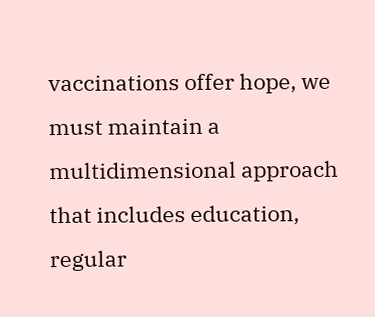vaccinations offer hope, we must maintain a multidimensional approach that includes education, regular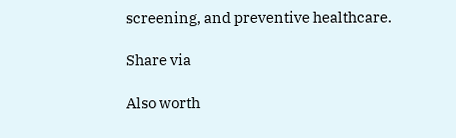screening, and preventive healthcare.

Share via

Also worth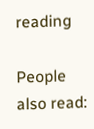reading

People also read: